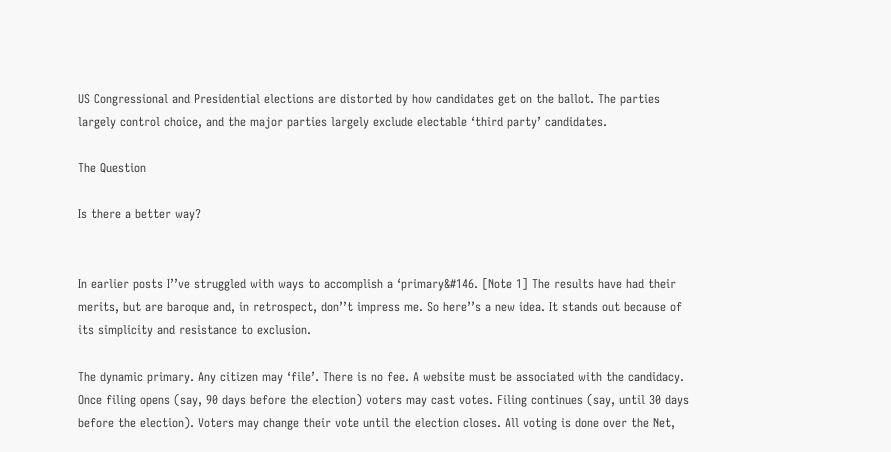US Congressional and Presidential elections are distorted by how candidates get on the ballot. The parties largely control choice, and the major parties largely exclude electable ‘third party’ candidates.

The Question

Is there a better way?


In earlier posts I’’ve struggled with ways to accomplish a ‘primary&#146. [Note 1] The results have had their merits, but are baroque and, in retrospect, don’’t impress me. So here’’s a new idea. It stands out because of its simplicity and resistance to exclusion.

The dynamic primary. Any citizen may ‘file’. There is no fee. A website must be associated with the candidacy. Once filing opens (say, 90 days before the election) voters may cast votes. Filing continues (say, until 30 days before the election). Voters may change their vote until the election closes. All voting is done over the Net,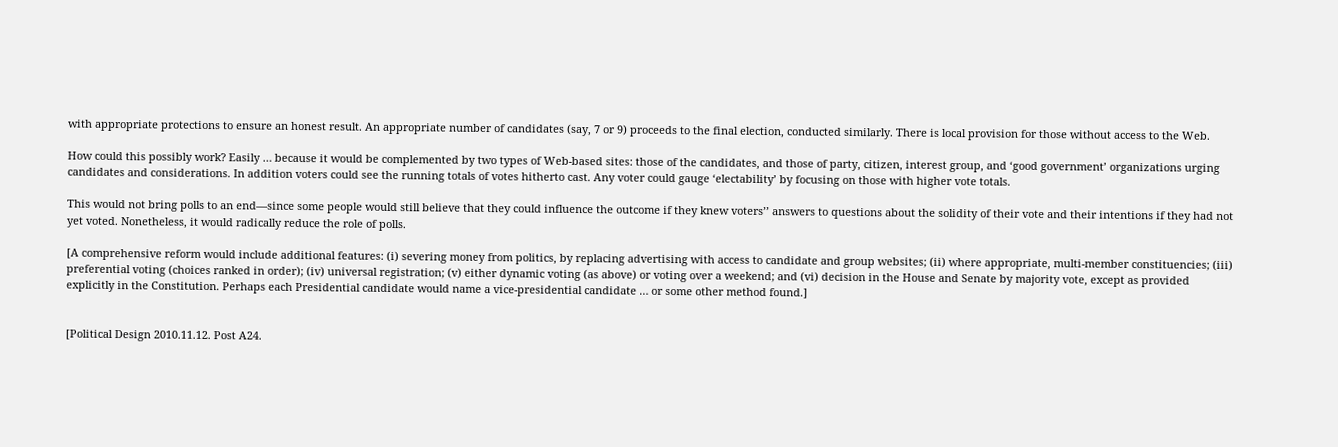with appropriate protections to ensure an honest result. An appropriate number of candidates (say, 7 or 9) proceeds to the final election, conducted similarly. There is local provision for those without access to the Web.

How could this possibly work? Easily … because it would be complemented by two types of Web-based sites: those of the candidates, and those of party, citizen, interest group, and ‘good government’ organizations urging candidates and considerations. In addition voters could see the running totals of votes hitherto cast. Any voter could gauge ‘electability’ by focusing on those with higher vote totals.

This would not bring polls to an end—since some people would still believe that they could influence the outcome if they knew voters’’ answers to questions about the solidity of their vote and their intentions if they had not yet voted. Nonetheless, it would radically reduce the role of polls.

[A comprehensive reform would include additional features: (i) severing money from politics, by replacing advertising with access to candidate and group websites; (ii) where appropriate, multi-member constituencies; (iii) preferential voting (choices ranked in order); (iv) universal registration; (v) either dynamic voting (as above) or voting over a weekend; and (vi) decision in the House and Senate by majority vote, except as provided explicitly in the Constitution. Perhaps each Presidential candidate would name a vice-presidential candidate … or some other method found.]


[Political Design 2010.11.12. Post A24.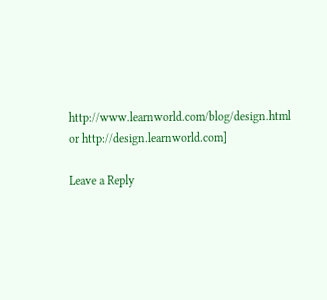http://www.learnworld.com/blog/design.html or http://design.learnworld.com]

Leave a Reply